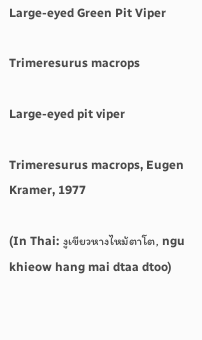Large-eyed Green Pit Viper

Trimeresurus macrops

Large-eyed pit viper

Trimeresurus macrops, Eugen Kramer, 1977

(In Thai: งูเขียวหางไหม้ตาโต, ngu khieow hang mai dtaa dtoo)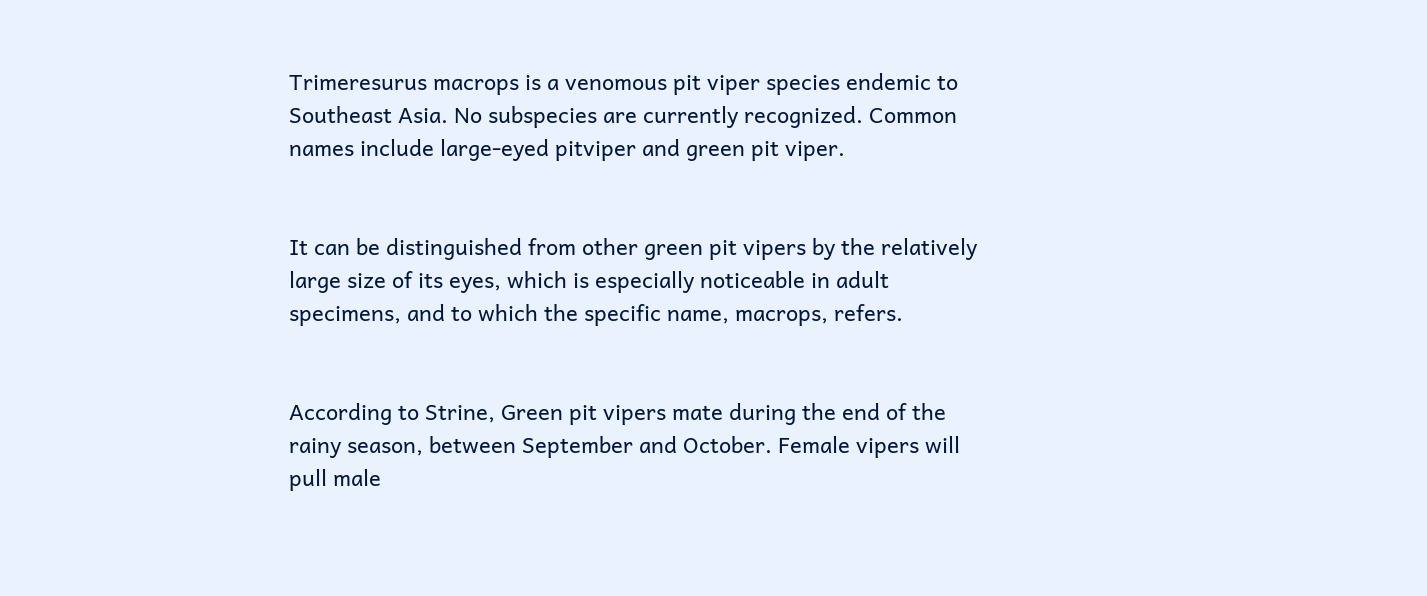Trimeresurus macrops is a venomous pit viper species endemic to Southeast Asia. No subspecies are currently recognized. Common names include large-eyed pitviper and green pit viper.


It can be distinguished from other green pit vipers by the relatively large size of its eyes, which is especially noticeable in adult specimens, and to which the specific name, macrops, refers.


According to Strine, Green pit vipers mate during the end of the rainy season, between September and October. Female vipers will pull male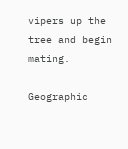vipers up the tree and begin mating.

Geographic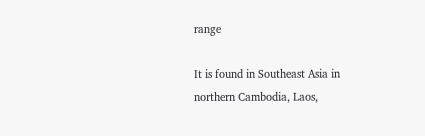range

It is found in Southeast Asia in northern Cambodia, Laos,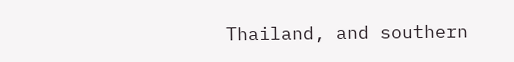Thailand, and southern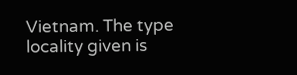Vietnam. The type locality given is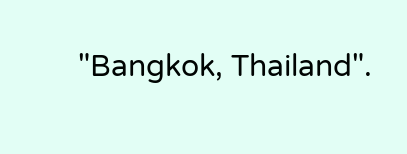"Bangkok, Thailand".